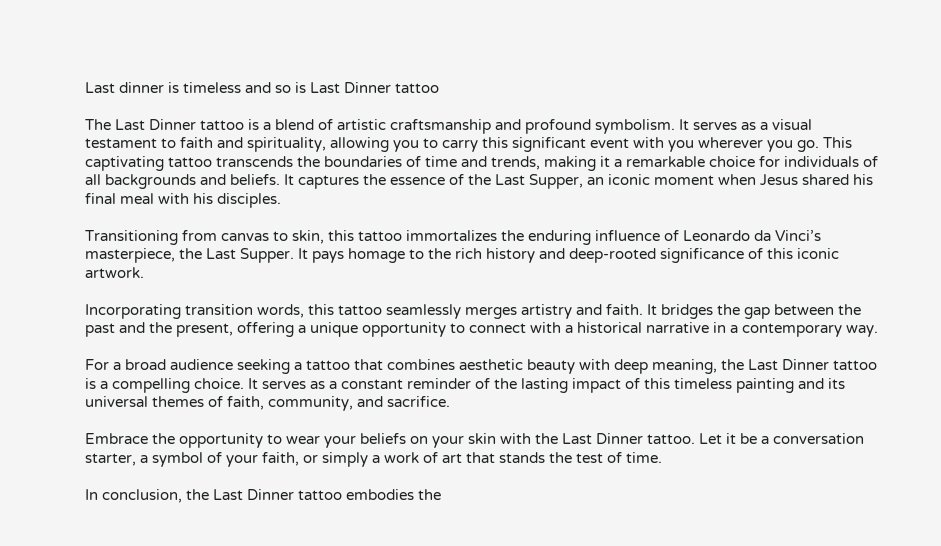Last dinner is timeless and so is Last Dinner tattoo

The Last Dinner tattoo is a blend of artistic craftsmanship and profound symbolism. It serves as a visual testament to faith and spirituality, allowing you to carry this significant event with you wherever you go. This captivating tattoo transcends the boundaries of time and trends, making it a remarkable choice for individuals of all backgrounds and beliefs. It captures the essence of the Last Supper, an iconic moment when Jesus shared his final meal with his disciples.

Transitioning from canvas to skin, this tattoo immortalizes the enduring influence of Leonardo da Vinci’s masterpiece, the Last Supper. It pays homage to the rich history and deep-rooted significance of this iconic artwork.

Incorporating transition words, this tattoo seamlessly merges artistry and faith. It bridges the gap between the past and the present, offering a unique opportunity to connect with a historical narrative in a contemporary way.

For a broad audience seeking a tattoo that combines aesthetic beauty with deep meaning, the Last Dinner tattoo is a compelling choice. It serves as a constant reminder of the lasting impact of this timeless painting and its universal themes of faith, community, and sacrifice.

Embrace the opportunity to wear your beliefs on your skin with the Last Dinner tattoo. Let it be a conversation starter, a symbol of your faith, or simply a work of art that stands the test of time.

In conclusion, the Last Dinner tattoo embodies the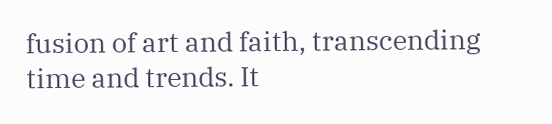fusion of art and faith, transcending time and trends. It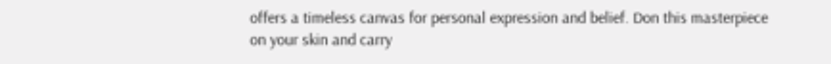offers a timeless canvas for personal expression and belief. Don this masterpiece on your skin and carry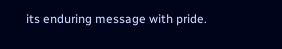its enduring message with pride.